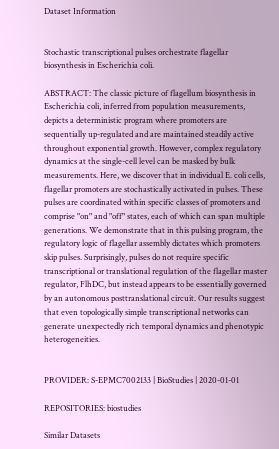Dataset Information


Stochastic transcriptional pulses orchestrate flagellar biosynthesis in Escherichia coli.

ABSTRACT: The classic picture of flagellum biosynthesis in Escherichia coli, inferred from population measurements, depicts a deterministic program where promoters are sequentially up-regulated and are maintained steadily active throughout exponential growth. However, complex regulatory dynamics at the single-cell level can be masked by bulk measurements. Here, we discover that in individual E. coli cells, flagellar promoters are stochastically activated in pulses. These pulses are coordinated within specific classes of promoters and comprise "on" and "off" states, each of which can span multiple generations. We demonstrate that in this pulsing program, the regulatory logic of flagellar assembly dictates which promoters skip pulses. Surprisingly, pulses do not require specific transcriptional or translational regulation of the flagellar master regulator, FlhDC, but instead appears to be essentially governed by an autonomous posttranslational circuit. Our results suggest that even topologically simple transcriptional networks can generate unexpectedly rich temporal dynamics and phenotypic heterogeneities.


PROVIDER: S-EPMC7002133 | BioStudies | 2020-01-01

REPOSITORIES: biostudies

Similar Datasets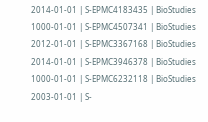2014-01-01 | S-EPMC4183435 | BioStudies
1000-01-01 | S-EPMC4507341 | BioStudies
2012-01-01 | S-EPMC3367168 | BioStudies
2014-01-01 | S-EPMC3946378 | BioStudies
1000-01-01 | S-EPMC6232118 | BioStudies
2003-01-01 | S-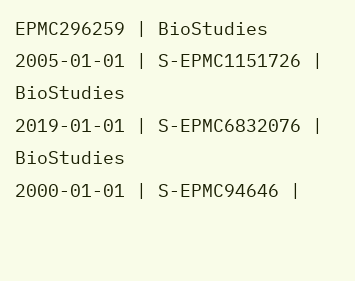EPMC296259 | BioStudies
2005-01-01 | S-EPMC1151726 | BioStudies
2019-01-01 | S-EPMC6832076 | BioStudies
2000-01-01 | S-EPMC94646 |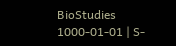BioStudies
1000-01-01 | S-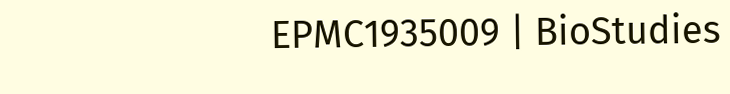EPMC1935009 | BioStudies